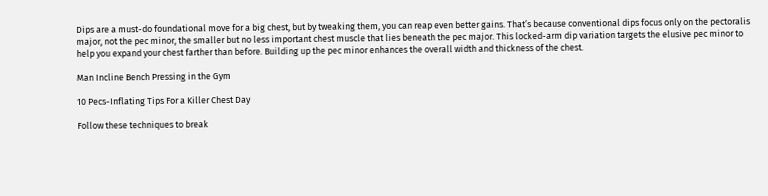Dips are a must-do foundational move for a big chest, but by tweaking them, you can reap even better gains. That’s because conventional dips focus only on the pectoralis major, not the pec minor, the smaller but no less important chest muscle that lies beneath the pec major. This locked-arm dip variation targets the elusive pec minor to help you expand your chest farther than before. Building up the pec minor enhances the overall width and thickness of the chest.

Man Incline Bench Pressing in the Gym

10 Pecs-Inflating Tips For a Killer Chest Day

Follow these techniques to break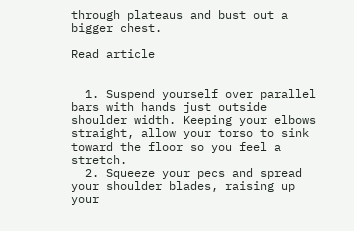through plateaus and bust out a bigger chest.

Read article


  1. Suspend yourself over parallel bars with hands just outside shoulder width. Keeping your elbows straight, allow your torso to sink toward the floor so you feel a stretch.
  2. Squeeze your pecs and spread your shoulder blades, raising up your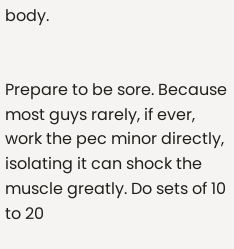body.


Prepare to be sore. Because most guys rarely, if ever, work the pec minor directly, isolating it can shock the muscle greatly. Do sets of 10 to 20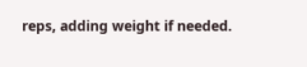reps, adding weight if needed.